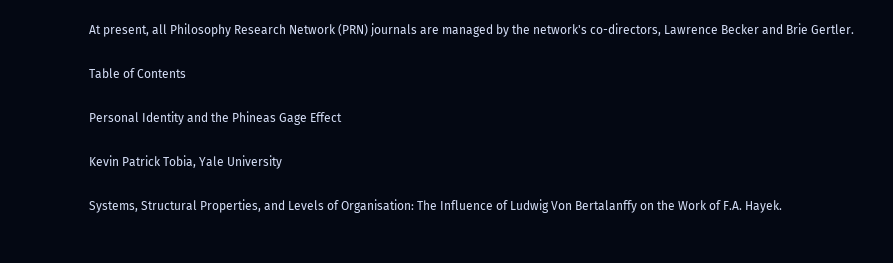At present, all Philosophy Research Network (PRN) journals are managed by the network's co-directors, Lawrence Becker and Brie Gertler.

Table of Contents

Personal Identity and the Phineas Gage Effect

Kevin Patrick Tobia, Yale University

Systems, Structural Properties, and Levels of Organisation: The Influence of Ludwig Von Bertalanffy on the Work of F.A. Hayek.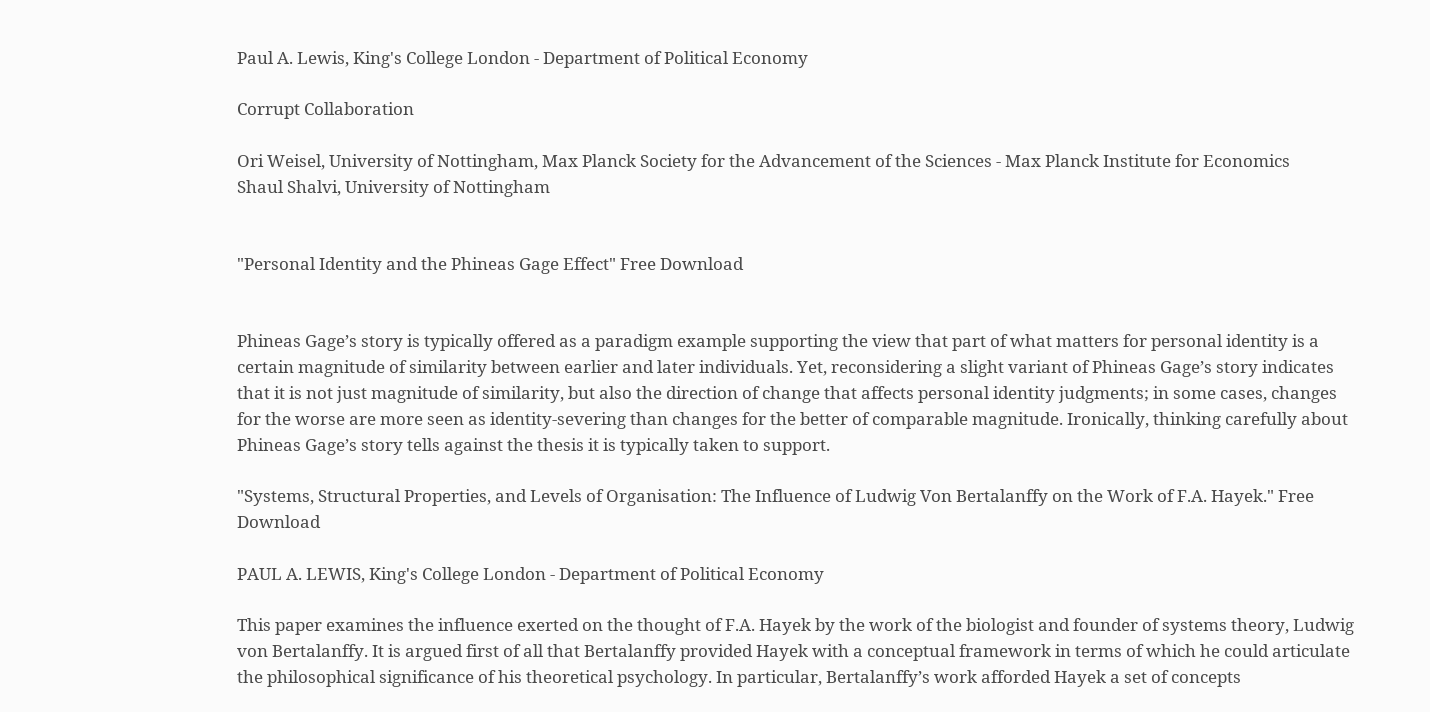Paul A. Lewis, King's College London - Department of Political Economy

Corrupt Collaboration

Ori Weisel, University of Nottingham, Max Planck Society for the Advancement of the Sciences - Max Planck Institute for Economics
Shaul Shalvi, University of Nottingham


"Personal Identity and the Phineas Gage Effect" Free Download


Phineas Gage’s story is typically offered as a paradigm example supporting the view that part of what matters for personal identity is a certain magnitude of similarity between earlier and later individuals. Yet, reconsidering a slight variant of Phineas Gage’s story indicates that it is not just magnitude of similarity, but also the direction of change that affects personal identity judgments; in some cases, changes for the worse are more seen as identity-severing than changes for the better of comparable magnitude. Ironically, thinking carefully about Phineas Gage’s story tells against the thesis it is typically taken to support.

"Systems, Structural Properties, and Levels of Organisation: The Influence of Ludwig Von Bertalanffy on the Work of F.A. Hayek." Free Download

PAUL A. LEWIS, King's College London - Department of Political Economy

This paper examines the influence exerted on the thought of F.A. Hayek by the work of the biologist and founder of systems theory, Ludwig von Bertalanffy. It is argued first of all that Bertalanffy provided Hayek with a conceptual framework in terms of which he could articulate the philosophical significance of his theoretical psychology. In particular, Bertalanffy’s work afforded Hayek a set of concepts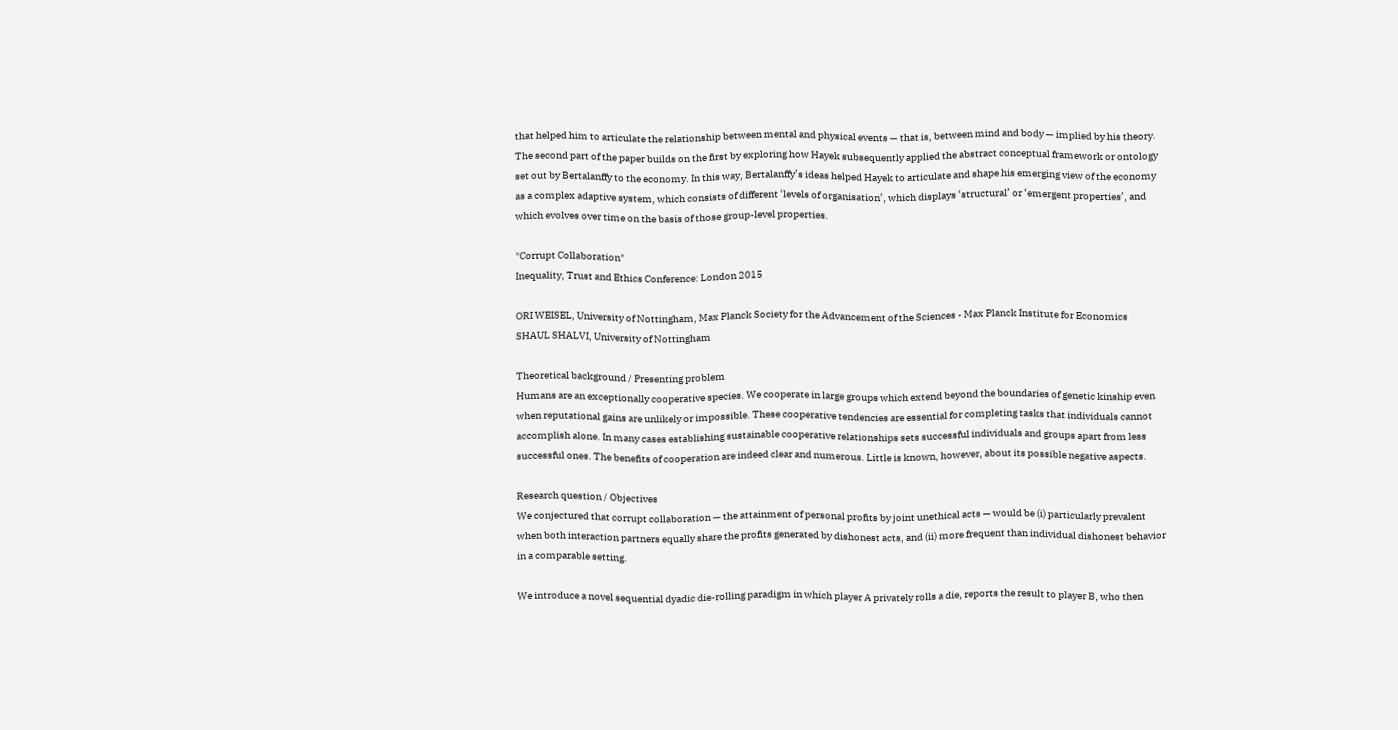that helped him to articulate the relationship between mental and physical events — that is, between mind and body — implied by his theory. The second part of the paper builds on the first by exploring how Hayek subsequently applied the abstract conceptual framework or ontology set out by Bertalanffy to the economy. In this way, Bertalanffy’s ideas helped Hayek to articulate and shape his emerging view of the economy as a complex adaptive system, which consists of different ‘levels of organisation’, which displays ‘structural’ or ‘emergent properties’, and which evolves over time on the basis of those group-level properties.

"Corrupt Collaboration"
Inequality, Trust and Ethics Conference: London 2015

ORI WEISEL, University of Nottingham, Max Planck Society for the Advancement of the Sciences - Max Planck Institute for Economics
SHAUL SHALVI, University of Nottingham

Theoretical background / Presenting problem
Humans are an exceptionally cooperative species. We cooperate in large groups which extend beyond the boundaries of genetic kinship even when reputational gains are unlikely or impossible. These cooperative tendencies are essential for completing tasks that individuals cannot accomplish alone. In many cases establishing sustainable cooperative relationships sets successful individuals and groups apart from less successful ones. The benefits of cooperation are indeed clear and numerous. Little is known, however, about its possible negative aspects.

Research question / Objectives
We conjectured that corrupt collaboration — the attainment of personal profits by joint unethical acts — would be (i) particularly prevalent when both interaction partners equally share the profits generated by dishonest acts, and (ii) more frequent than individual dishonest behavior in a comparable setting.

We introduce a novel sequential dyadic die-rolling paradigm in which player A privately rolls a die, reports the result to player B, who then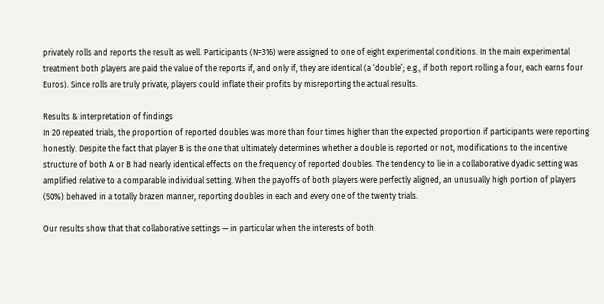privately rolls and reports the result as well. Participants (N=316) were assigned to one of eight experimental conditions. In the main experimental treatment both players are paid the value of the reports if, and only if, they are identical (a ‘double’; e.g., if both report rolling a four, each earns four Euros). Since rolls are truly private, players could inflate their profits by misreporting the actual results.

Results & interpretation of findings
In 20 repeated trials, the proportion of reported doubles was more than four times higher than the expected proportion if participants were reporting honestly. Despite the fact that player B is the one that ultimately determines whether a double is reported or not, modifications to the incentive structure of both A or B had nearly identical effects on the frequency of reported doubles. The tendency to lie in a collaborative dyadic setting was amplified relative to a comparable individual setting. When the payoffs of both players were perfectly aligned, an unusually high portion of players (50%) behaved in a totally brazen manner, reporting doubles in each and every one of the twenty trials.

Our results show that that collaborative settings — in particular when the interests of both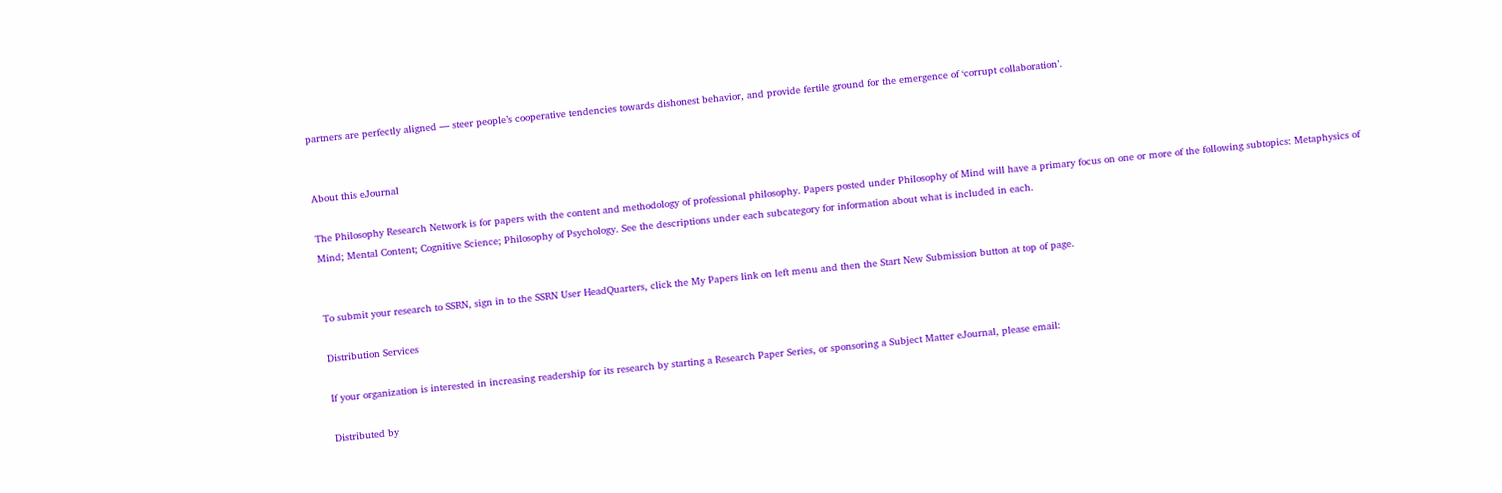partners are perfectly aligned — steer people’s cooperative tendencies towards dishonest behavior, and provide fertile ground for the emergence of ‘corrupt collaboration’.


About this eJournal

The Philosophy Research Network is for papers with the content and methodology of professional philosophy. Papers posted under Philosophy of Mind will have a primary focus on one or more of the following subtopics: Metaphysics of Mind; Mental Content; Cognitive Science; Philosophy of Psychology. See the descriptions under each subcategory for information about what is included in each.


To submit your research to SSRN, sign in to the SSRN User HeadQuarters, click the My Papers link on left menu and then the Start New Submission button at top of page.

Distribution Services

If your organization is interested in increasing readership for its research by starting a Research Paper Series, or sponsoring a Subject Matter eJournal, please email:

Distributed by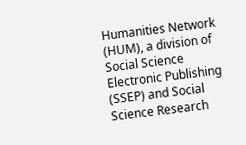Humanities Network (HUM), a division of Social Science Electronic Publishing (SSEP) and Social Science Research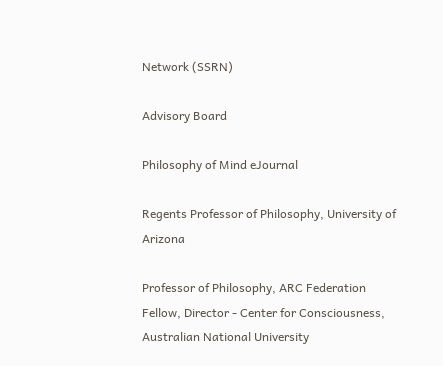Network (SSRN)

Advisory Board

Philosophy of Mind eJournal

Regents Professor of Philosophy, University of Arizona

Professor of Philosophy, ARC Federation Fellow, Director - Center for Consciousness, Australian National University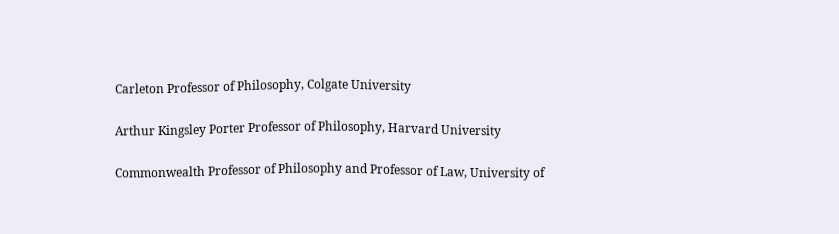Carleton Professor of Philosophy, Colgate University

Arthur Kingsley Porter Professor of Philosophy, Harvard University

Commonwealth Professor of Philosophy and Professor of Law, University of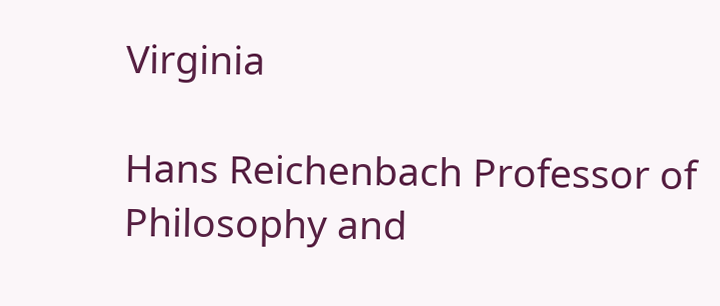Virginia

Hans Reichenbach Professor of Philosophy and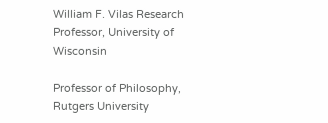William F. Vilas Research Professor, University of Wisconsin

Professor of Philosophy, Rutgers University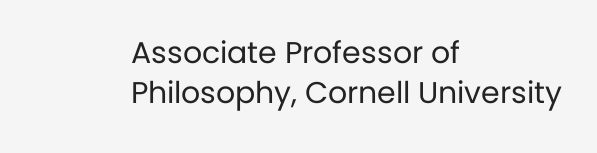Associate Professor of Philosophy, Cornell University